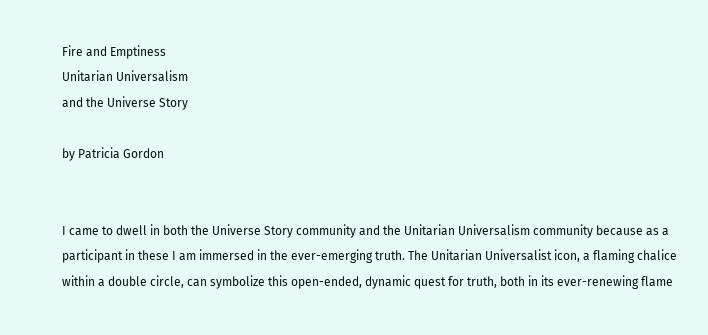Fire and Emptiness
Unitarian Universalism
and the Universe Story

by Patricia Gordon


I came to dwell in both the Universe Story community and the Unitarian Universalism community because as a participant in these I am immersed in the ever-emerging truth. The Unitarian Universalist icon, a flaming chalice within a double circle, can symbolize this open-ended, dynamic quest for truth, both in its ever-renewing flame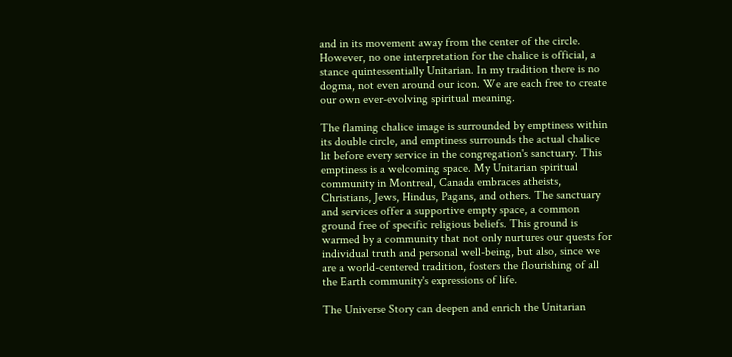and in its movement away from the center of the circle. However, no one interpretation for the chalice is official, a stance quintessentially Unitarian. In my tradition there is no dogma, not even around our icon. We are each free to create our own ever-evolving spiritual meaning.

The flaming chalice image is surrounded by emptiness within its double circle, and emptiness surrounds the actual chalice lit before every service in the congregation's sanctuary. This emptiness is a welcoming space. My Unitarian spiritual community in Montreal, Canada embraces atheists, Christians, Jews, Hindus, Pagans, and others. The sanctuary and services offer a supportive empty space, a common ground free of specific religious beliefs. This ground is warmed by a community that not only nurtures our quests for individual truth and personal well-being, but also, since we are a world-centered tradition, fosters the flourishing of all the Earth community's expressions of life.

The Universe Story can deepen and enrich the Unitarian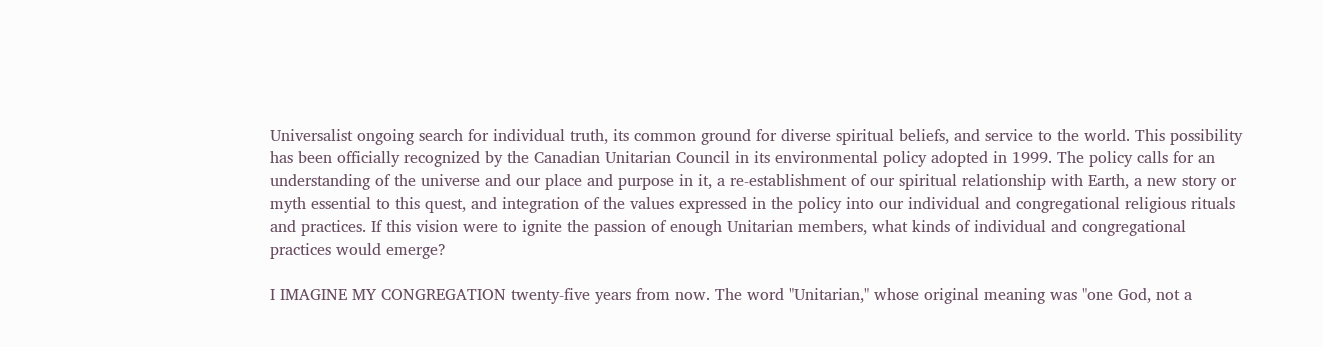Universalist ongoing search for individual truth, its common ground for diverse spiritual beliefs, and service to the world. This possibility has been officially recognized by the Canadian Unitarian Council in its environmental policy adopted in 1999. The policy calls for an understanding of the universe and our place and purpose in it, a re-establishment of our spiritual relationship with Earth, a new story or myth essential to this quest, and integration of the values expressed in the policy into our individual and congregational religious rituals and practices. If this vision were to ignite the passion of enough Unitarian members, what kinds of individual and congregational practices would emerge?

I IMAGINE MY CONGREGATION twenty-five years from now. The word "Unitarian," whose original meaning was "one God, not a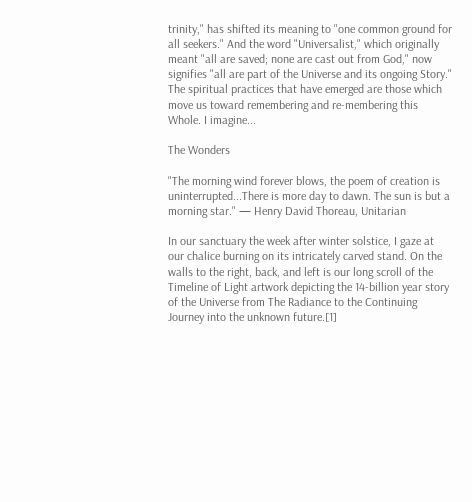trinity," has shifted its meaning to "one common ground for all seekers." And the word "Universalist," which originally meant "all are saved; none are cast out from God," now signifies "all are part of the Universe and its ongoing Story." The spiritual practices that have emerged are those which move us toward remembering and re-membering this Whole. I imagine...

The Wonders

"The morning wind forever blows, the poem of creation is uninterrupted...There is more day to dawn. The sun is but a morning star." — Henry David Thoreau, Unitarian

In our sanctuary the week after winter solstice, I gaze at our chalice burning on its intricately carved stand. On the walls to the right, back, and left is our long scroll of the Timeline of Light artwork depicting the 14-billion year story of the Universe from The Radiance to the Continuing Journey into the unknown future.[1]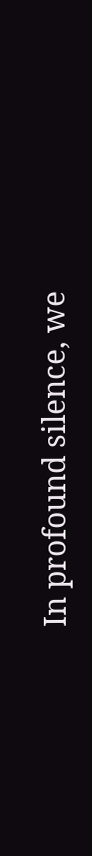In profound silence, we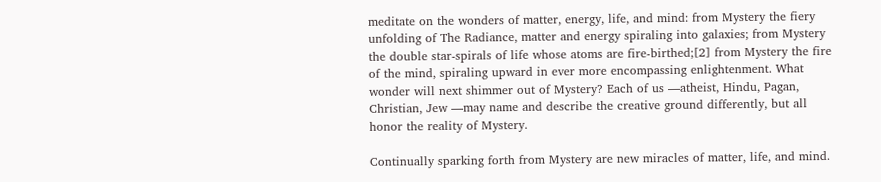meditate on the wonders of matter, energy, life, and mind: from Mystery the fiery unfolding of The Radiance, matter and energy spiraling into galaxies; from Mystery the double star-spirals of life whose atoms are fire-birthed;[2] from Mystery the fire of the mind, spiraling upward in ever more encompassing enlightenment. What wonder will next shimmer out of Mystery? Each of us —atheist, Hindu, Pagan, Christian, Jew —may name and describe the creative ground differently, but all honor the reality of Mystery.

Continually sparking forth from Mystery are new miracles of matter, life, and mind.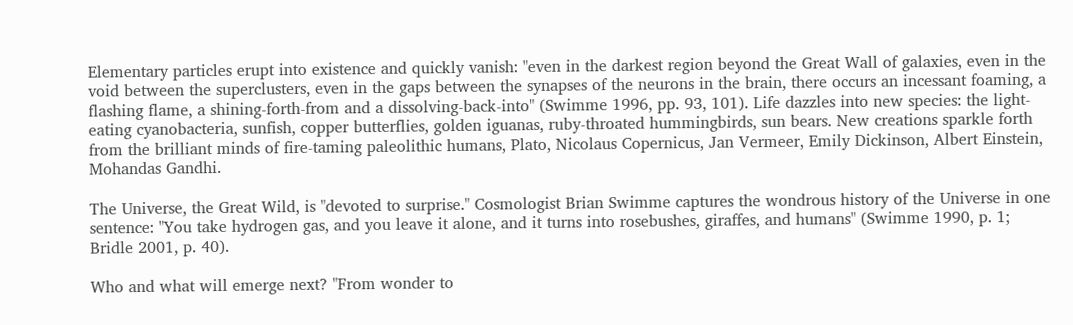Elementary particles erupt into existence and quickly vanish: "even in the darkest region beyond the Great Wall of galaxies, even in the void between the superclusters, even in the gaps between the synapses of the neurons in the brain, there occurs an incessant foaming, a flashing flame, a shining-forth-from and a dissolving-back-into" (Swimme 1996, pp. 93, 101). Life dazzles into new species: the light-eating cyanobacteria, sunfish, copper butterflies, golden iguanas, ruby-throated hummingbirds, sun bears. New creations sparkle forth from the brilliant minds of fire-taming paleolithic humans, Plato, Nicolaus Copernicus, Jan Vermeer, Emily Dickinson, Albert Einstein, Mohandas Gandhi.

The Universe, the Great Wild, is "devoted to surprise." Cosmologist Brian Swimme captures the wondrous history of the Universe in one sentence: "You take hydrogen gas, and you leave it alone, and it turns into rosebushes, giraffes, and humans" (Swimme 1990, p. 1; Bridle 2001, p. 40).

Who and what will emerge next? "From wonder to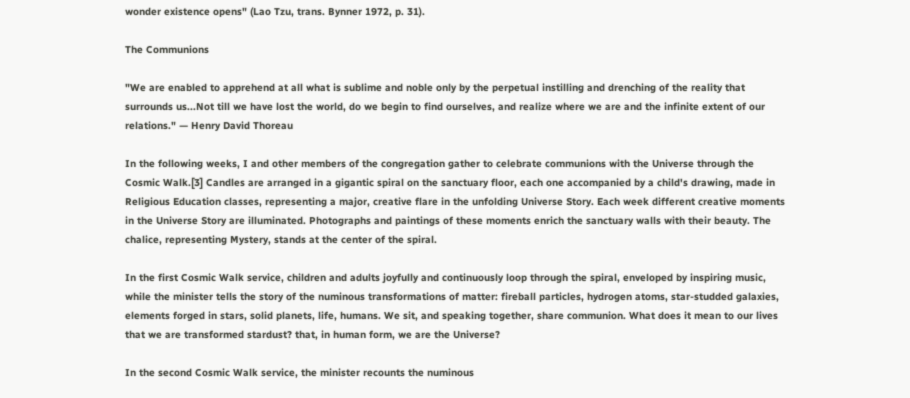wonder existence opens" (Lao Tzu, trans. Bynner 1972, p. 31).

The Communions

"We are enabled to apprehend at all what is sublime and noble only by the perpetual instilling and drenching of the reality that surrounds us...Not till we have lost the world, do we begin to find ourselves, and realize where we are and the infinite extent of our relations." — Henry David Thoreau

In the following weeks, I and other members of the congregation gather to celebrate communions with the Universe through the Cosmic Walk.[3] Candles are arranged in a gigantic spiral on the sanctuary floor, each one accompanied by a child's drawing, made in Religious Education classes, representing a major, creative flare in the unfolding Universe Story. Each week different creative moments in the Universe Story are illuminated. Photographs and paintings of these moments enrich the sanctuary walls with their beauty. The chalice, representing Mystery, stands at the center of the spiral.

In the first Cosmic Walk service, children and adults joyfully and continuously loop through the spiral, enveloped by inspiring music, while the minister tells the story of the numinous transformations of matter: fireball particles, hydrogen atoms, star-studded galaxies, elements forged in stars, solid planets, life, humans. We sit, and speaking together, share communion. What does it mean to our lives that we are transformed stardust? that, in human form, we are the Universe?

In the second Cosmic Walk service, the minister recounts the numinous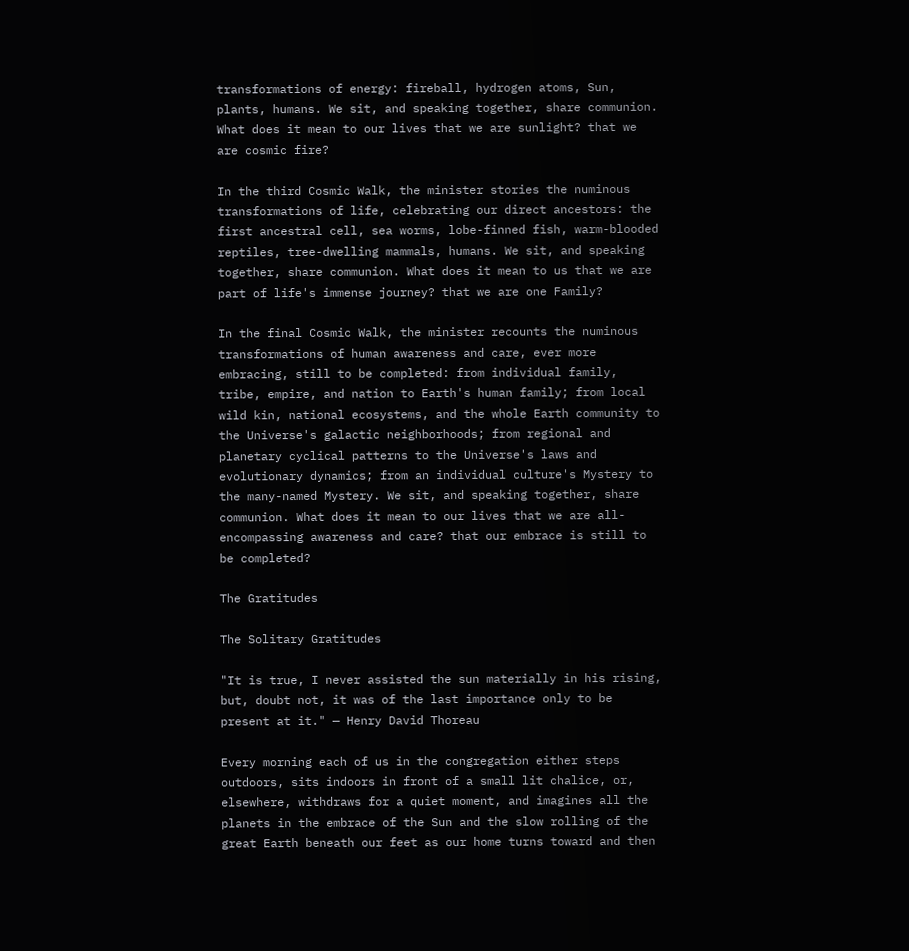transformations of energy: fireball, hydrogen atoms, Sun, plants, humans. We sit, and speaking together, share communion. What does it mean to our lives that we are sunlight? that we are cosmic fire?

In the third Cosmic Walk, the minister stories the numinous transformations of life, celebrating our direct ancestors: the first ancestral cell, sea worms, lobe-finned fish, warm-blooded reptiles, tree-dwelling mammals, humans. We sit, and speaking together, share communion. What does it mean to us that we are part of life's immense journey? that we are one Family?

In the final Cosmic Walk, the minister recounts the numinous transformations of human awareness and care, ever more embracing, still to be completed: from individual family, tribe, empire, and nation to Earth's human family; from local wild kin, national ecosystems, and the whole Earth community to the Universe's galactic neighborhoods; from regional and planetary cyclical patterns to the Universe's laws and evolutionary dynamics; from an individual culture's Mystery to the many-named Mystery. We sit, and speaking together, share communion. What does it mean to our lives that we are all-encompassing awareness and care? that our embrace is still to be completed?

The Gratitudes

The Solitary Gratitudes

"It is true, I never assisted the sun materially in his rising, but, doubt not, it was of the last importance only to be present at it." — Henry David Thoreau

Every morning each of us in the congregation either steps outdoors, sits indoors in front of a small lit chalice, or, elsewhere, withdraws for a quiet moment, and imagines all the planets in the embrace of the Sun and the slow rolling of the great Earth beneath our feet as our home turns toward and then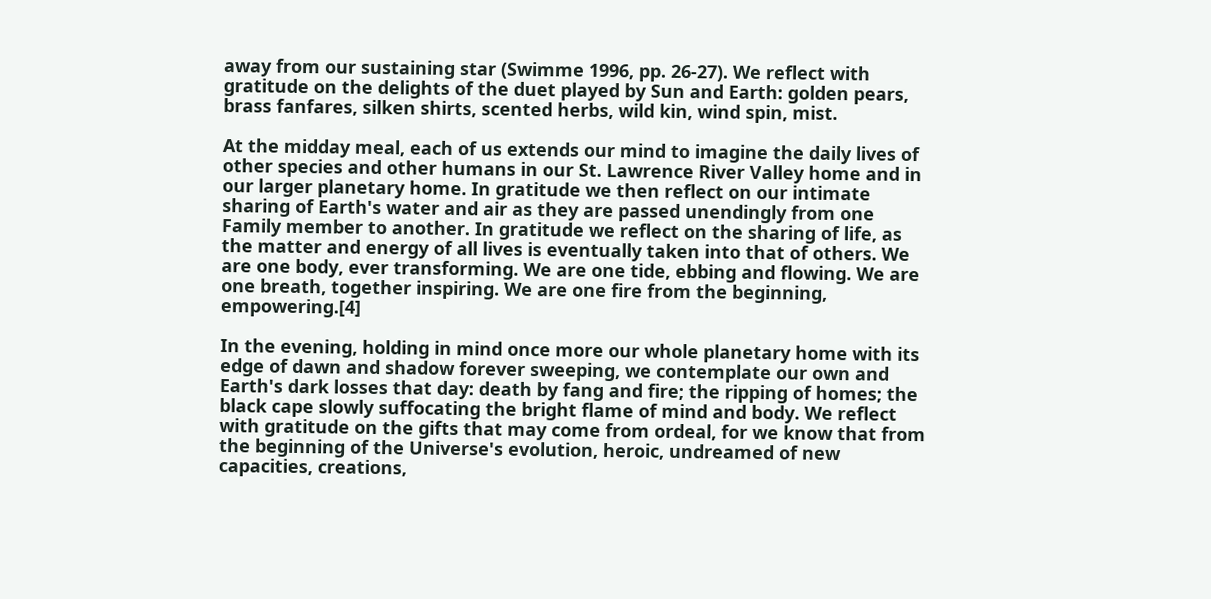away from our sustaining star (Swimme 1996, pp. 26-27). We reflect with gratitude on the delights of the duet played by Sun and Earth: golden pears, brass fanfares, silken shirts, scented herbs, wild kin, wind spin, mist.

At the midday meal, each of us extends our mind to imagine the daily lives of other species and other humans in our St. Lawrence River Valley home and in our larger planetary home. In gratitude we then reflect on our intimate sharing of Earth's water and air as they are passed unendingly from one Family member to another. In gratitude we reflect on the sharing of life, as the matter and energy of all lives is eventually taken into that of others. We are one body, ever transforming. We are one tide, ebbing and flowing. We are one breath, together inspiring. We are one fire from the beginning, empowering.[4]

In the evening, holding in mind once more our whole planetary home with its edge of dawn and shadow forever sweeping, we contemplate our own and Earth's dark losses that day: death by fang and fire; the ripping of homes; the black cape slowly suffocating the bright flame of mind and body. We reflect with gratitude on the gifts that may come from ordeal, for we know that from the beginning of the Universe's evolution, heroic, undreamed of new capacities, creations,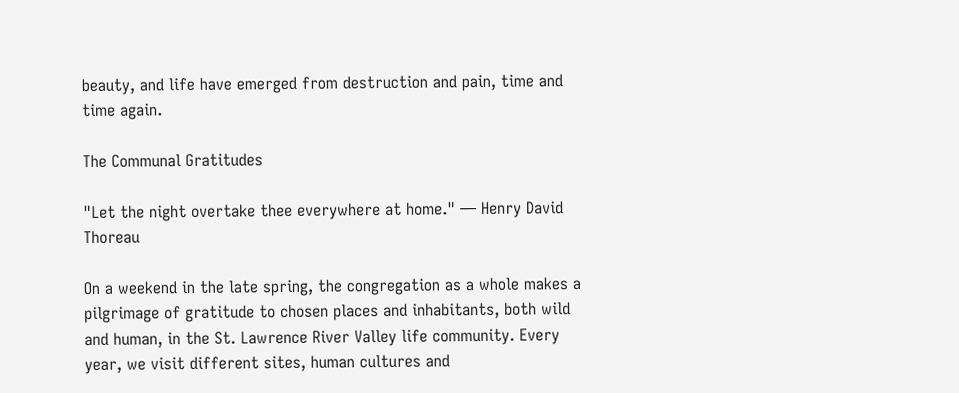beauty, and life have emerged from destruction and pain, time and time again.

The Communal Gratitudes

"Let the night overtake thee everywhere at home." — Henry David Thoreau

On a weekend in the late spring, the congregation as a whole makes a pilgrimage of gratitude to chosen places and inhabitants, both wild and human, in the St. Lawrence River Valley life community. Every year, we visit different sites, human cultures and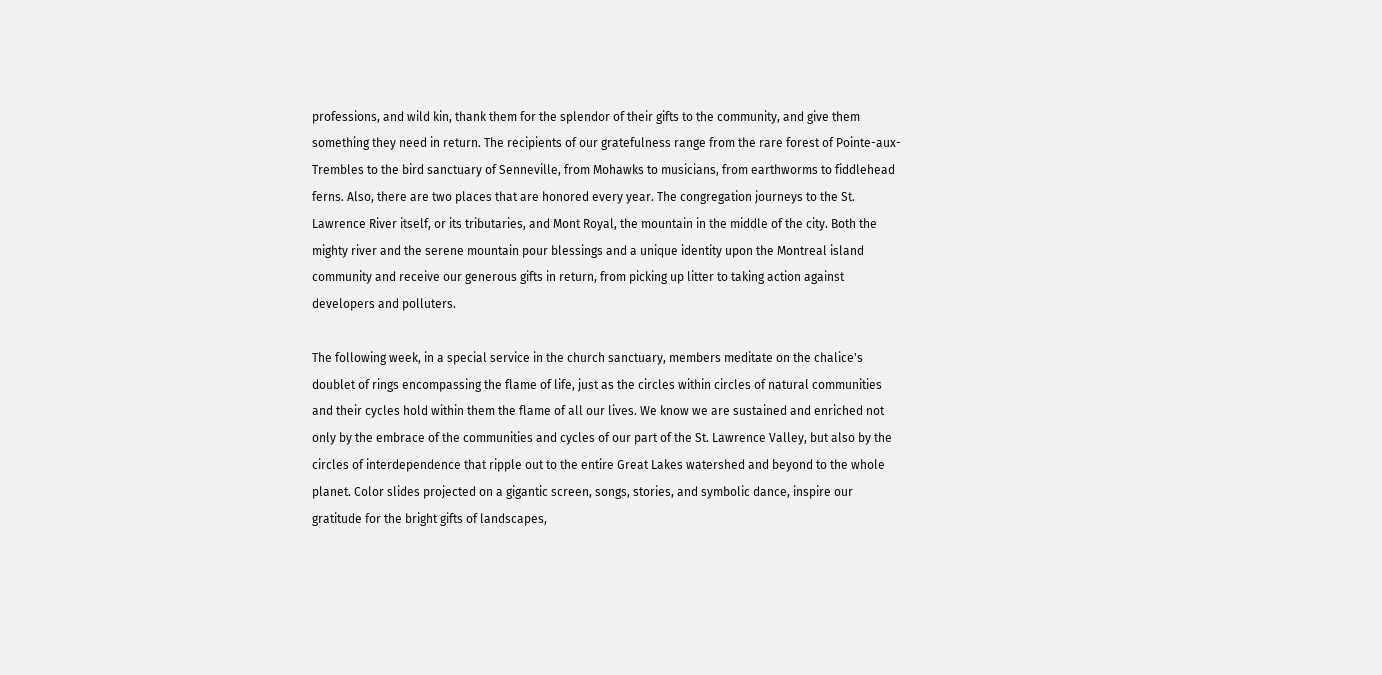professions, and wild kin, thank them for the splendor of their gifts to the community, and give them something they need in return. The recipients of our gratefulness range from the rare forest of Pointe-aux-Trembles to the bird sanctuary of Senneville, from Mohawks to musicians, from earthworms to fiddlehead ferns. Also, there are two places that are honored every year. The congregation journeys to the St. Lawrence River itself, or its tributaries, and Mont Royal, the mountain in the middle of the city. Both the mighty river and the serene mountain pour blessings and a unique identity upon the Montreal island community and receive our generous gifts in return, from picking up litter to taking action against developers and polluters.

The following week, in a special service in the church sanctuary, members meditate on the chalice's doublet of rings encompassing the flame of life, just as the circles within circles of natural communities and their cycles hold within them the flame of all our lives. We know we are sustained and enriched not only by the embrace of the communities and cycles of our part of the St. Lawrence Valley, but also by the circles of interdependence that ripple out to the entire Great Lakes watershed and beyond to the whole planet. Color slides projected on a gigantic screen, songs, stories, and symbolic dance, inspire our gratitude for the bright gifts of landscapes,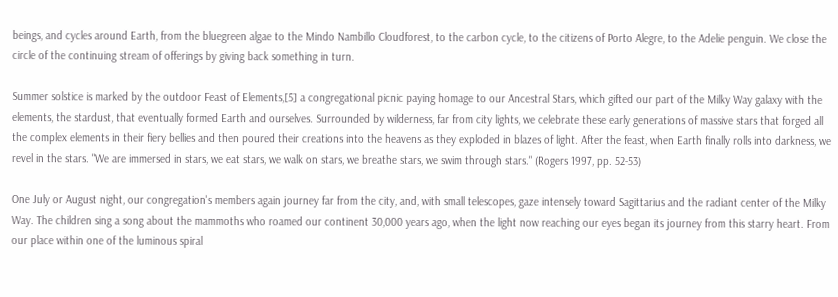beings, and cycles around Earth, from the bluegreen algae to the Mindo Nambillo Cloudforest, to the carbon cycle, to the citizens of Porto Alegre, to the Adelie penguin. We close the circle of the continuing stream of offerings by giving back something in turn.

Summer solstice is marked by the outdoor Feast of Elements,[5] a congregational picnic paying homage to our Ancestral Stars, which gifted our part of the Milky Way galaxy with the elements, the stardust, that eventually formed Earth and ourselves. Surrounded by wilderness, far from city lights, we celebrate these early generations of massive stars that forged all the complex elements in their fiery bellies and then poured their creations into the heavens as they exploded in blazes of light. After the feast, when Earth finally rolls into darkness, we revel in the stars. "We are immersed in stars, we eat stars, we walk on stars, we breathe stars, we swim through stars." (Rogers 1997, pp. 52-53)

One July or August night, our congregation's members again journey far from the city, and, with small telescopes, gaze intensely toward Sagittarius and the radiant center of the Milky Way. The children sing a song about the mammoths who roamed our continent 30,000 years ago, when the light now reaching our eyes began its journey from this starry heart. From our place within one of the luminous spiral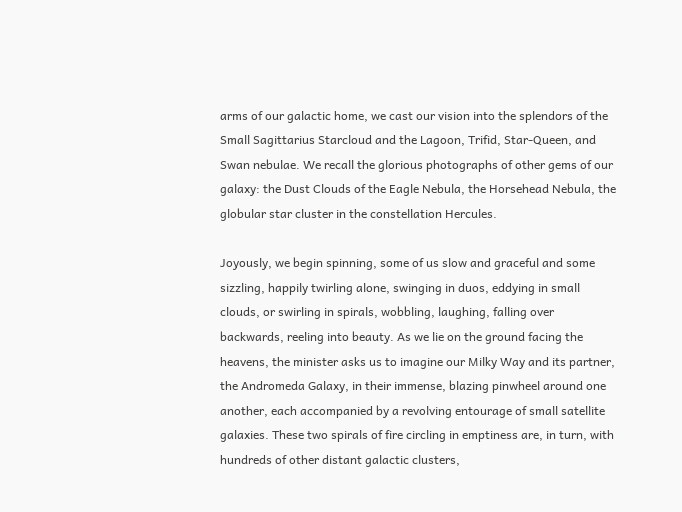arms of our galactic home, we cast our vision into the splendors of the Small Sagittarius Starcloud and the Lagoon, Trifid, Star-Queen, and Swan nebulae. We recall the glorious photographs of other gems of our galaxy: the Dust Clouds of the Eagle Nebula, the Horsehead Nebula, the globular star cluster in the constellation Hercules.

Joyously, we begin spinning, some of us slow and graceful and some sizzling, happily twirling alone, swinging in duos, eddying in small clouds, or swirling in spirals, wobbling, laughing, falling over backwards, reeling into beauty. As we lie on the ground facing the heavens, the minister asks us to imagine our Milky Way and its partner, the Andromeda Galaxy, in their immense, blazing pinwheel around one another, each accompanied by a revolving entourage of small satellite galaxies. These two spirals of fire circling in emptiness are, in turn, with hundreds of other distant galactic clusters,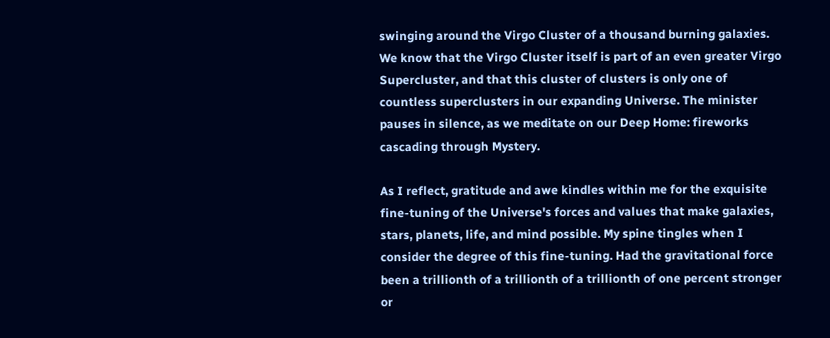swinging around the Virgo Cluster of a thousand burning galaxies. We know that the Virgo Cluster itself is part of an even greater Virgo Supercluster, and that this cluster of clusters is only one of countless superclusters in our expanding Universe. The minister pauses in silence, as we meditate on our Deep Home: fireworks cascading through Mystery.

As I reflect, gratitude and awe kindles within me for the exquisite fine-tuning of the Universe's forces and values that make galaxies, stars, planets, life, and mind possible. My spine tingles when I consider the degree of this fine-tuning. Had the gravitational force been a trillionth of a trillionth of a trillionth of one percent stronger or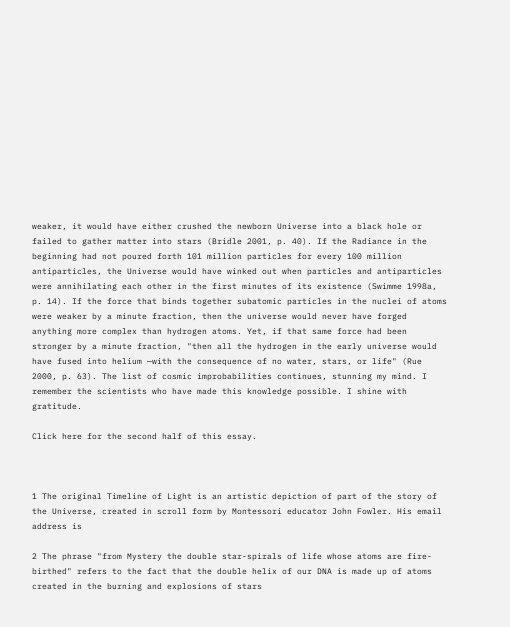weaker, it would have either crushed the newborn Universe into a black hole or failed to gather matter into stars (Bridle 2001, p. 40). If the Radiance in the beginning had not poured forth 101 million particles for every 100 million antiparticles, the Universe would have winked out when particles and antiparticles were annihilating each other in the first minutes of its existence (Swimme 1998a, p. 14). If the force that binds together subatomic particles in the nuclei of atoms were weaker by a minute fraction, then the universe would never have forged anything more complex than hydrogen atoms. Yet, if that same force had been stronger by a minute fraction, "then all the hydrogen in the early universe would have fused into helium —with the consequence of no water, stars, or life" (Rue 2000, p. 63). The list of cosmic improbabilities continues, stunning my mind. I remember the scientists who have made this knowledge possible. I shine with gratitude.

Click here for the second half of this essay.



1 The original Timeline of Light is an artistic depiction of part of the story of the Universe, created in scroll form by Montessori educator John Fowler. His email address is

2 The phrase "from Mystery the double star-spirals of life whose atoms are fire-birthed" refers to the fact that the double helix of our DNA is made up of atoms created in the burning and explosions of stars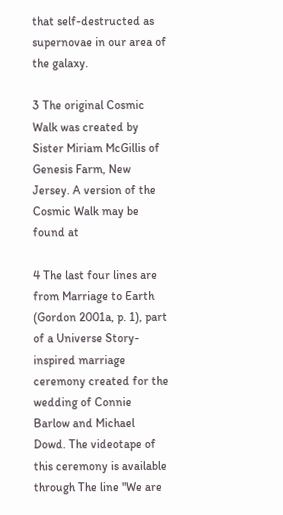that self-destructed as supernovae in our area of the galaxy.

3 The original Cosmic Walk was created by Sister Miriam McGillis of Genesis Farm, New Jersey. A version of the Cosmic Walk may be found at

4 The last four lines are from Marriage to Earth (Gordon 2001a, p. 1), part of a Universe Story-inspired marriage ceremony created for the wedding of Connie Barlow and Michael Dowd. The videotape of this ceremony is available through The line "We are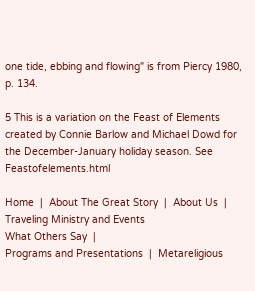one tide, ebbing and flowing" is from Piercy 1980, p. 134.

5 This is a variation on the Feast of Elements created by Connie Barlow and Michael Dowd for the December-January holiday season. See Feastofelements.html

Home  |  About The Great Story  |  About Us  |  Traveling Ministry and Events
What Others Say  |
Programs and Presentations  |  Metareligious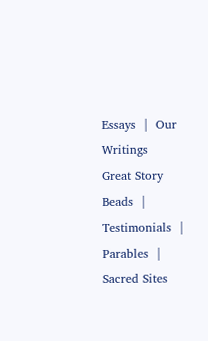Essays  |  Our Writings
Great Story Beads  |
Testimonials  |  Parables  |  Sacred Sites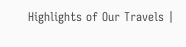Highlights of Our Travels |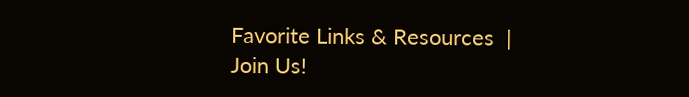Favorite Links & Resources  |  Join Us!